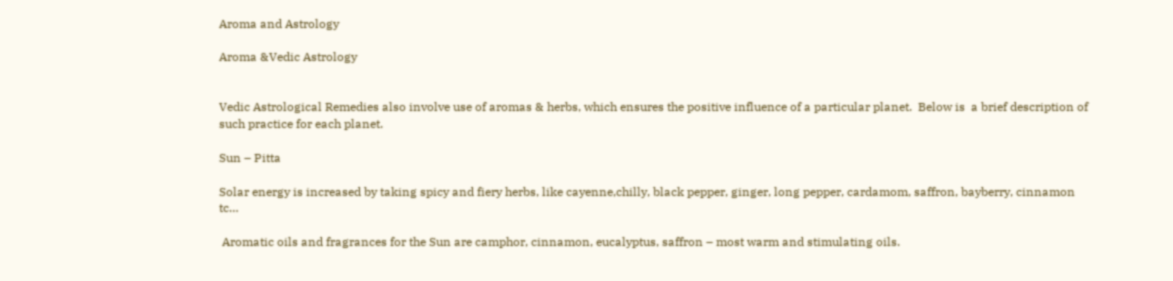Aroma and Astrology

Aroma &Vedic Astrology


Vedic Astrological Remedies also involve use of aromas & herbs, which ensures the positive influence of a particular planet.  Below is  a brief description of such practice for each planet.

Sun – Pitta

Solar energy is increased by taking spicy and fiery herbs, like cayenne,chilly, black pepper, ginger, long pepper, cardamom, saffron, bayberry, cinnamon tc…

 Aromatic oils and fragrances for the Sun are camphor, cinnamon, eucalyptus, saffron – most warm and stimulating oils.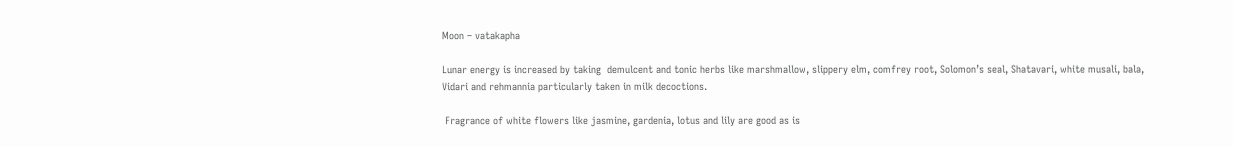Moon – vatakapha

Lunar energy is increased by taking  demulcent and tonic herbs like marshmallow, slippery elm, comfrey root, Solomon’s seal, Shatavari, white musali, bala, Vidari and rehmannia particularly taken in milk decoctions.

 Fragrance of white flowers like jasmine, gardenia, lotus and lily are good as is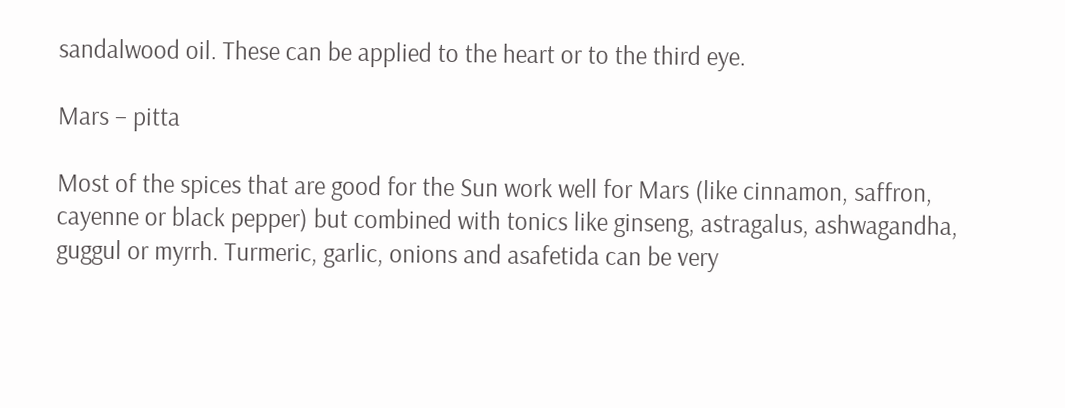sandalwood oil. These can be applied to the heart or to the third eye.

Mars – pitta

Most of the spices that are good for the Sun work well for Mars (like cinnamon, saffron, cayenne or black pepper) but combined with tonics like ginseng, astragalus, ashwagandha, guggul or myrrh. Turmeric, garlic, onions and asafetida can be very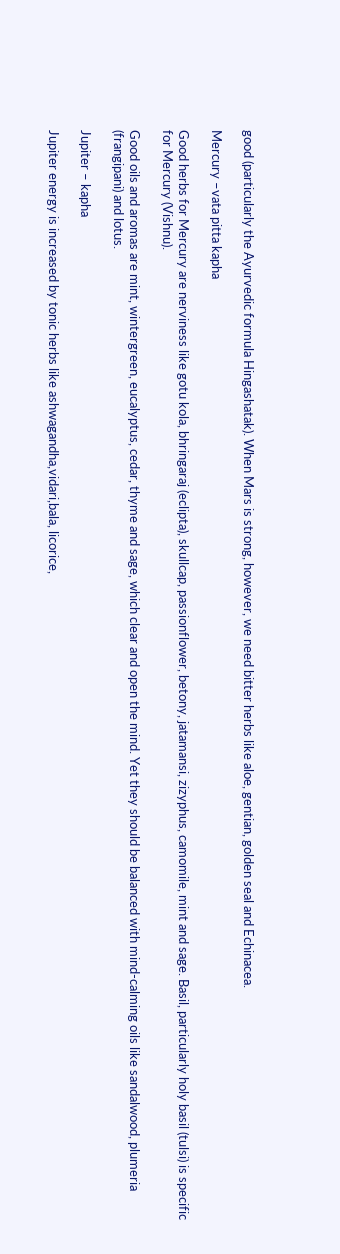good (particularly the Ayurvedic formula Hingashatak). When Mars is strong, however, we need bitter herbs like aloe, gentian, golden seal and Echinacea.

Mercury –vata pitta kapha

Good herbs for Mercury are nerviness like gotu kola, bhringaraj (eclipta), skullcap, passionflower, betony, jatamansi, zizyphus, camomile, mint and sage. Basil, particularly holy basil (tulsi) is specific for Mercury (Vishnu).

Good oils and aromas are mint, wintergreen, eucalyptus, cedar, thyme and sage, which clear and open the mind. Yet they should be balanced with mind-calming oils like sandalwood, plumeria (frangipani) and lotus.

Jupiter – kapha

Jupiter energy is increased by tonic herbs like ashwagandha,vidari,bala, licorice,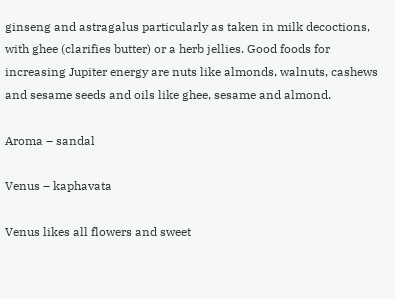ginseng and astragalus particularly as taken in milk decoctions, with ghee (clarifies butter) or a herb jellies. Good foods for increasing Jupiter energy are nuts like almonds, walnuts, cashews and sesame seeds and oils like ghee, sesame and almond.

Aroma – sandal

Venus – kaphavata

Venus likes all flowers and sweet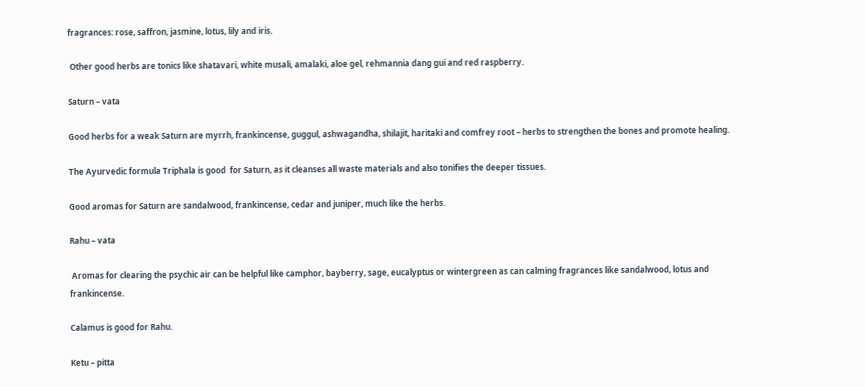fragrances: rose, saffron, jasmine, lotus, lily and iris.

 Other good herbs are tonics like shatavari, white musali, amalaki, aloe gel, rehmannia dang gui and red raspberry.

Saturn – vata

Good herbs for a weak Saturn are myrrh, frankincense, guggul, ashwagandha, shilajit, haritaki and comfrey root – herbs to strengthen the bones and promote healing.

The Ayurvedic formula Triphala is good  for Saturn, as it cleanses all waste materials and also tonifies the deeper tissues.

Good aromas for Saturn are sandalwood, frankincense, cedar and juniper, much like the herbs.

Rahu – vata

 Aromas for clearing the psychic air can be helpful like camphor, bayberry, sage, eucalyptus or wintergreen as can calming fragrances like sandalwood, lotus and frankincense.

Calamus is good for Rahu.

Ketu – pitta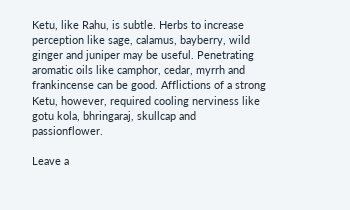Ketu, like Rahu, is subtle. Herbs to increase perception like sage, calamus, bayberry, wild ginger and juniper may be useful. Penetrating aromatic oils like camphor, cedar, myrrh and frankincense can be good. Afflictions of a strong Ketu, however, required cooling nerviness like gotu kola, bhringaraj, skullcap and passionflower.

Leave a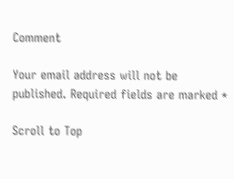Comment

Your email address will not be published. Required fields are marked *

Scroll to Top